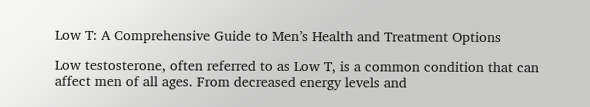Low T: A Comprehensive Guide to Men’s Health and Treatment Options

Low testosterone, often referred to as Low T, is a common condition that can affect men of all ages. From decreased energy levels and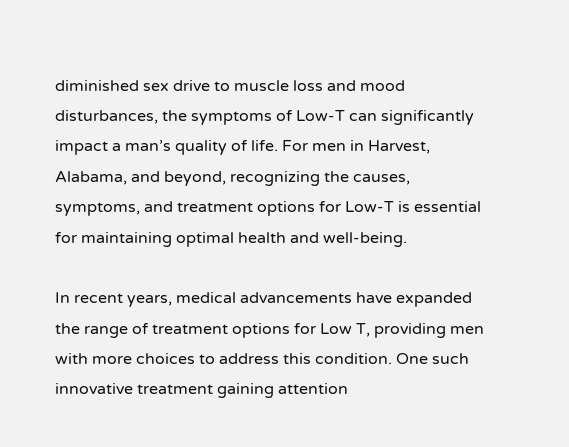diminished sex drive to muscle loss and mood disturbances, the symptoms of Low-T can significantly impact a man’s quality of life. For men in Harvest, Alabama, and beyond, recognizing the causes, symptoms, and treatment options for Low-T is essential for maintaining optimal health and well-being.

In recent years, medical advancements have expanded the range of treatment options for Low T, providing men with more choices to address this condition. One such innovative treatment gaining attention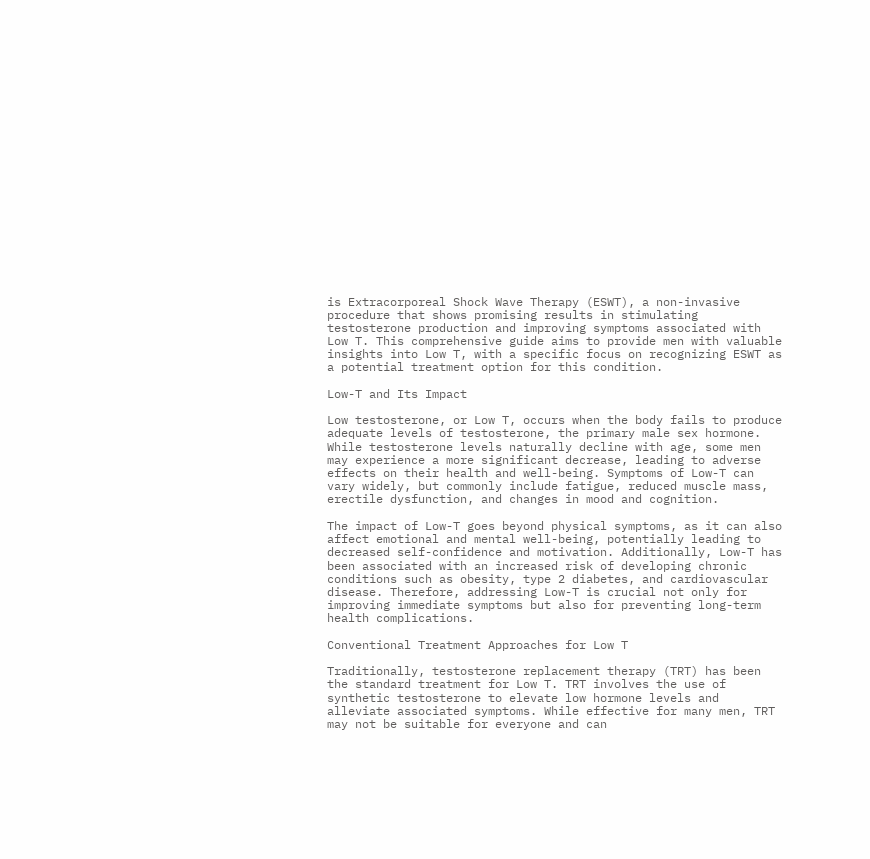is Extracorporeal Shock Wave Therapy (ESWT), a non-invasive procedure that shows promising results in stimulating testosterone production and improving symptoms associated with Low T. This comprehensive guide aims to provide men with valuable insights into Low T, with a specific focus on recognizing ESWT as a potential treatment option for this condition.

Low-T and Its Impact

Low testosterone, or Low T, occurs when the body fails to produce adequate levels of testosterone, the primary male sex hormone. While testosterone levels naturally decline with age, some men may experience a more significant decrease, leading to adverse effects on their health and well-being. Symptoms of Low-T can vary widely, but commonly include fatigue, reduced muscle mass, erectile dysfunction, and changes in mood and cognition.

The impact of Low-T goes beyond physical symptoms, as it can also affect emotional and mental well-being, potentially leading to decreased self-confidence and motivation. Additionally, Low-T has been associated with an increased risk of developing chronic conditions such as obesity, type 2 diabetes, and cardiovascular disease. Therefore, addressing Low-T is crucial not only for improving immediate symptoms but also for preventing long-term health complications.

Conventional Treatment Approaches for Low T

Traditionally, testosterone replacement therapy (TRT) has been the standard treatment for Low T. TRT involves the use of synthetic testosterone to elevate low hormone levels and alleviate associated symptoms. While effective for many men, TRT may not be suitable for everyone and can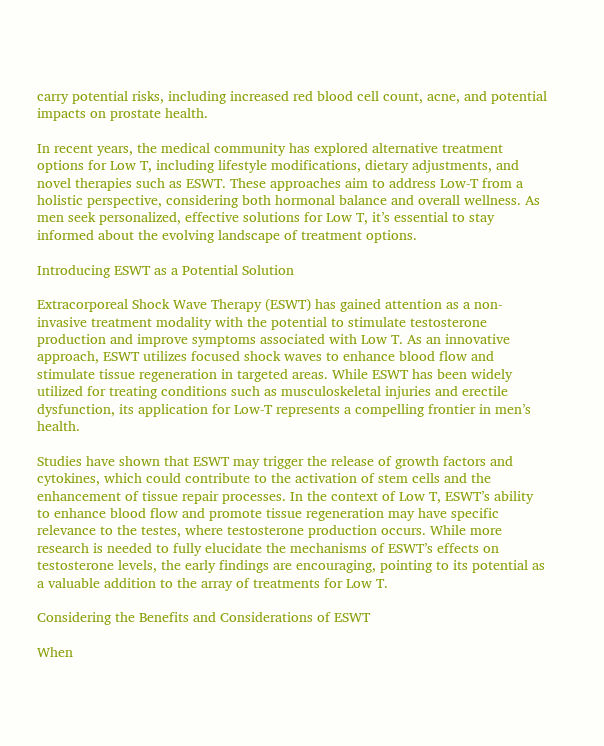carry potential risks, including increased red blood cell count, acne, and potential impacts on prostate health.

In recent years, the medical community has explored alternative treatment options for Low T, including lifestyle modifications, dietary adjustments, and novel therapies such as ESWT. These approaches aim to address Low-T from a holistic perspective, considering both hormonal balance and overall wellness. As men seek personalized, effective solutions for Low T, it’s essential to stay informed about the evolving landscape of treatment options.

Introducing ESWT as a Potential Solution

Extracorporeal Shock Wave Therapy (ESWT) has gained attention as a non-invasive treatment modality with the potential to stimulate testosterone production and improve symptoms associated with Low T. As an innovative approach, ESWT utilizes focused shock waves to enhance blood flow and stimulate tissue regeneration in targeted areas. While ESWT has been widely utilized for treating conditions such as musculoskeletal injuries and erectile dysfunction, its application for Low-T represents a compelling frontier in men’s health.

Studies have shown that ESWT may trigger the release of growth factors and cytokines, which could contribute to the activation of stem cells and the enhancement of tissue repair processes. In the context of Low T, ESWT’s ability to enhance blood flow and promote tissue regeneration may have specific relevance to the testes, where testosterone production occurs. While more research is needed to fully elucidate the mechanisms of ESWT’s effects on testosterone levels, the early findings are encouraging, pointing to its potential as a valuable addition to the array of treatments for Low T.

Considering the Benefits and Considerations of ESWT

When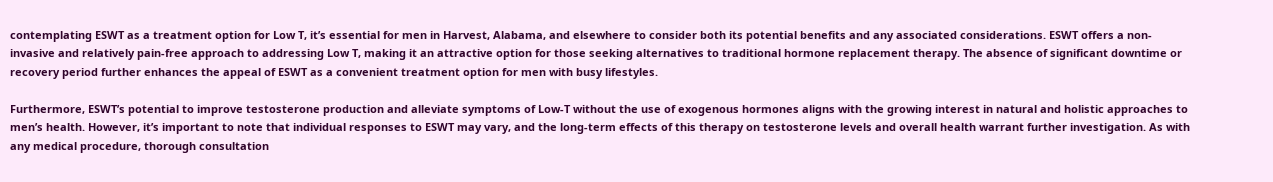contemplating ESWT as a treatment option for Low T, it’s essential for men in Harvest, Alabama, and elsewhere to consider both its potential benefits and any associated considerations. ESWT offers a non-invasive and relatively pain-free approach to addressing Low T, making it an attractive option for those seeking alternatives to traditional hormone replacement therapy. The absence of significant downtime or recovery period further enhances the appeal of ESWT as a convenient treatment option for men with busy lifestyles.

Furthermore, ESWT’s potential to improve testosterone production and alleviate symptoms of Low-T without the use of exogenous hormones aligns with the growing interest in natural and holistic approaches to men’s health. However, it’s important to note that individual responses to ESWT may vary, and the long-term effects of this therapy on testosterone levels and overall health warrant further investigation. As with any medical procedure, thorough consultation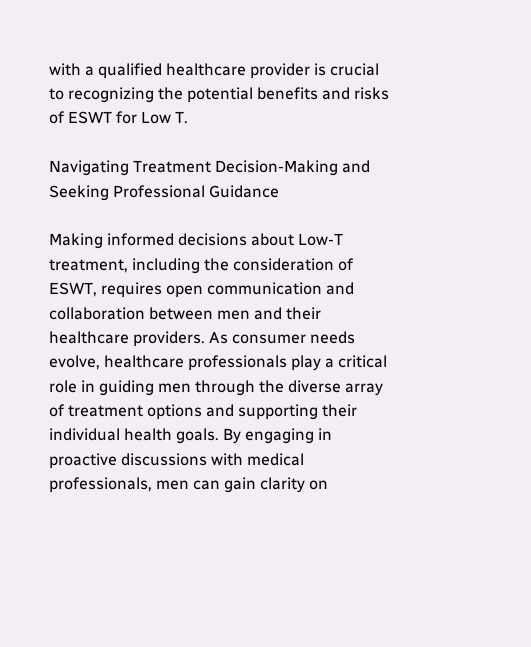with a qualified healthcare provider is crucial to recognizing the potential benefits and risks of ESWT for Low T.

Navigating Treatment Decision-Making and Seeking Professional Guidance

Making informed decisions about Low-T treatment, including the consideration of ESWT, requires open communication and collaboration between men and their healthcare providers. As consumer needs evolve, healthcare professionals play a critical role in guiding men through the diverse array of treatment options and supporting their individual health goals. By engaging in proactive discussions with medical professionals, men can gain clarity on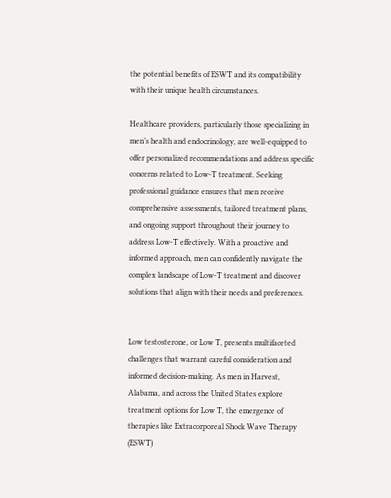the potential benefits of ESWT and its compatibility with their unique health circumstances.

Healthcare providers, particularly those specializing in men’s health and endocrinology, are well-equipped to offer personalized recommendations and address specific concerns related to Low-T treatment. Seeking professional guidance ensures that men receive comprehensive assessments, tailored treatment plans, and ongoing support throughout their journey to address Low-T effectively. With a proactive and informed approach, men can confidently navigate the complex landscape of Low-T treatment and discover solutions that align with their needs and preferences.


Low testosterone, or Low T, presents multifaceted challenges that warrant careful consideration and informed decision-making. As men in Harvest, Alabama, and across the United States explore treatment options for Low T, the emergence of therapies like Extracorporeal Shock Wave Therapy (ESWT)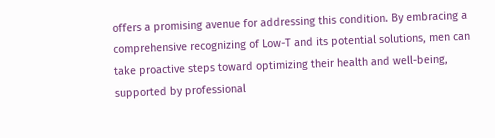offers a promising avenue for addressing this condition. By embracing a comprehensive recognizing of Low-T and its potential solutions, men can take proactive steps toward optimizing their health and well-being, supported by professional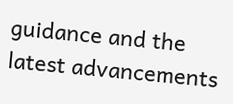guidance and the latest advancements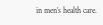in men’s health care.